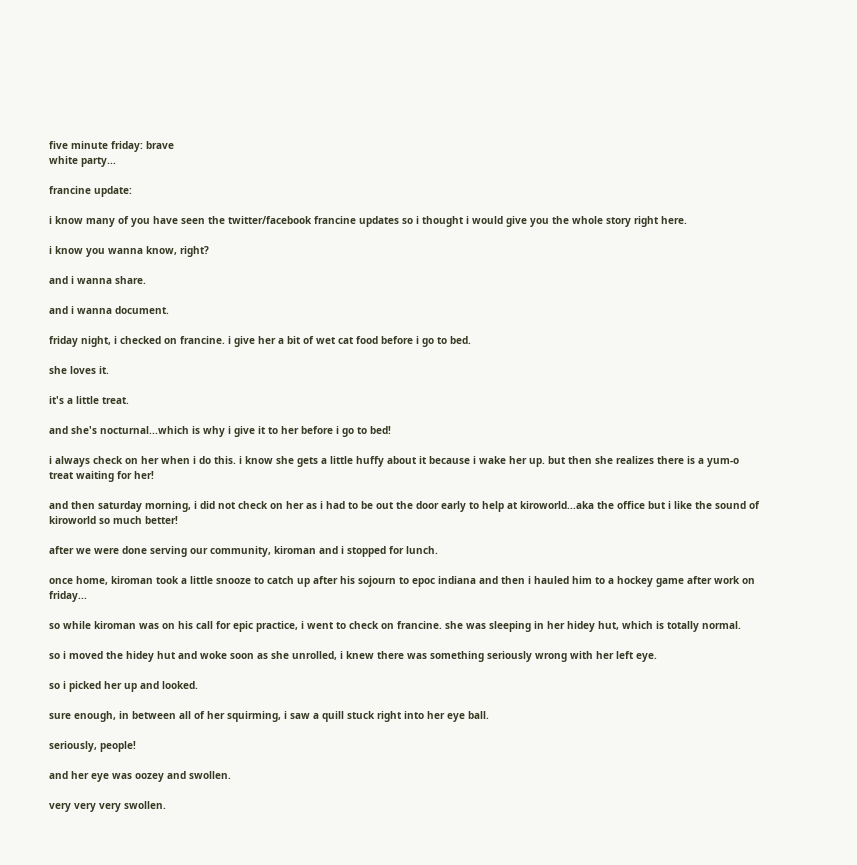five minute friday: brave
white party...

francine update:

i know many of you have seen the twitter/facebook francine updates so i thought i would give you the whole story right here.

i know you wanna know, right?

and i wanna share.

and i wanna document.

friday night, i checked on francine. i give her a bit of wet cat food before i go to bed.

she loves it.

it's a little treat.

and she's nocturnal...which is why i give it to her before i go to bed!

i always check on her when i do this. i know she gets a little huffy about it because i wake her up. but then she realizes there is a yum-o treat waiting for her!

and then saturday morning, i did not check on her as i had to be out the door early to help at kiroworld...aka the office but i like the sound of kiroworld so much better!

after we were done serving our community, kiroman and i stopped for lunch.

once home, kiroman took a little snooze to catch up after his sojourn to epoc indiana and then i hauled him to a hockey game after work on friday...

so while kiroman was on his call for epic practice, i went to check on francine. she was sleeping in her hidey hut, which is totally normal.

so i moved the hidey hut and woke soon as she unrolled, i knew there was something seriously wrong with her left eye.

so i picked her up and looked.

sure enough, in between all of her squirming, i saw a quill stuck right into her eye ball.

seriously, people!

and her eye was oozey and swollen.

very very very swollen.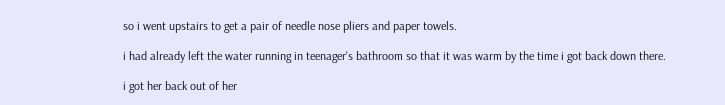so i went upstairs to get a pair of needle nose pliers and paper towels.

i had already left the water running in teenager's bathroom so that it was warm by the time i got back down there.

i got her back out of her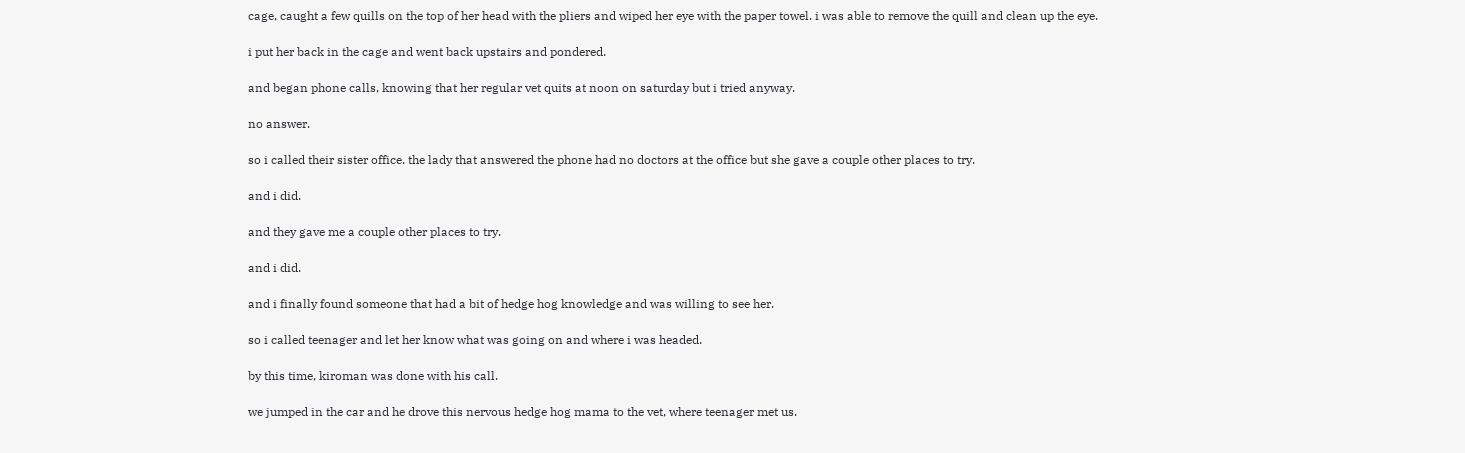cage, caught a few quills on the top of her head with the pliers and wiped her eye with the paper towel. i was able to remove the quill and clean up the eye.

i put her back in the cage and went back upstairs and pondered.

and began phone calls, knowing that her regular vet quits at noon on saturday but i tried anyway.

no answer.

so i called their sister office. the lady that answered the phone had no doctors at the office but she gave a couple other places to try.

and i did.

and they gave me a couple other places to try.

and i did.

and i finally found someone that had a bit of hedge hog knowledge and was willing to see her.

so i called teenager and let her know what was going on and where i was headed.

by this time, kiroman was done with his call.

we jumped in the car and he drove this nervous hedge hog mama to the vet, where teenager met us.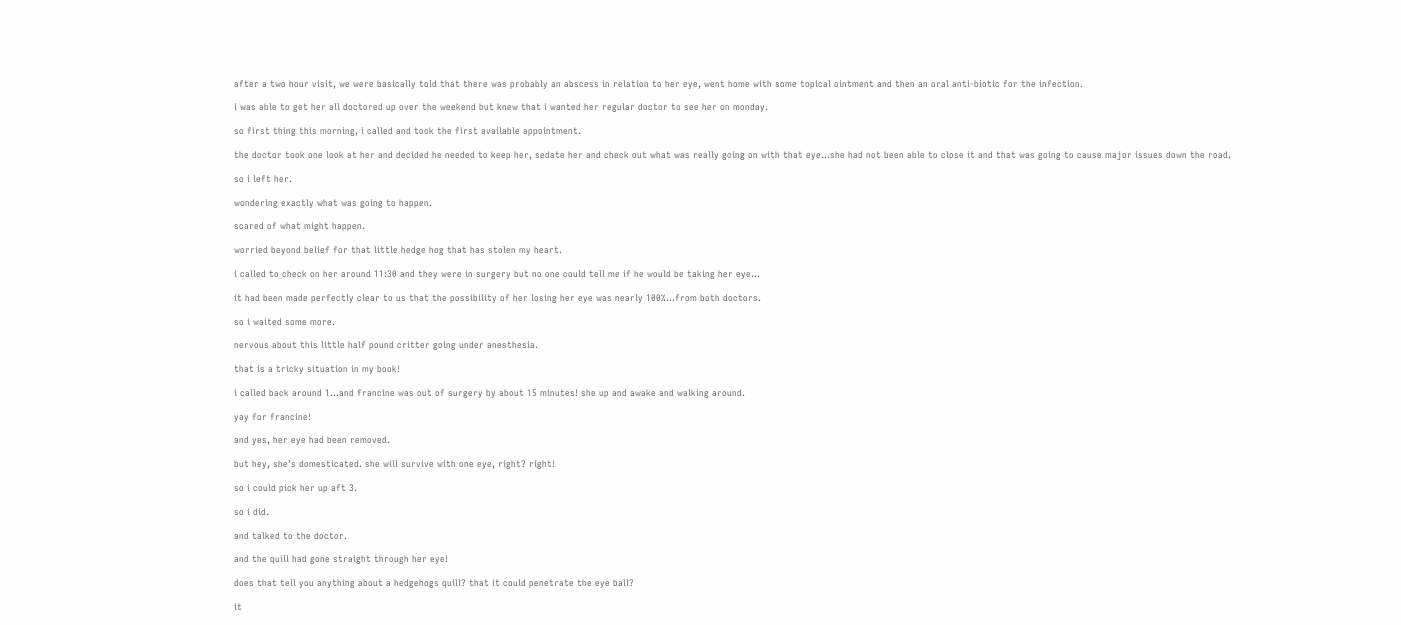after a two hour visit, we were basically told that there was probably an abscess in relation to her eye, went home with some topical ointment and then an oral anti-biotic for the infection.

i was able to get her all doctored up over the weekend but knew that i wanted her regular doctor to see her on monday.

so first thing this morning, i called and took the first available appointment.

the doctor took one look at her and decided he needed to keep her, sedate her and check out what was really going on with that eye...she had not been able to close it and that was going to cause major issues down the road.

so i left her.

wondering exactly what was going to happen.

scared of what might happen.

worried beyond belief for that little hedge hog that has stolen my heart.

i called to check on her around 11:30 and they were in surgery but no one could tell me if he would be taking her eye...

it had been made perfectly clear to us that the possibility of her losing her eye was nearly 100%...from both doctors.

so i waited some more.

nervous about this little half pound critter going under anesthesia.

that is a tricky situation in my book!

i called back around 1...and francine was out of surgery by about 15 minutes! she up and awake and walking around.

yay for francine!

and yes, her eye had been removed.

but hey, she's domesticated. she will survive with one eye, right? right!

so i could pick her up aft 3.

so i did.

and talked to the doctor.

and the quill had gone straight through her eye!

does that tell you anything about a hedgehogs quill? that it could penetrate the eye ball?

it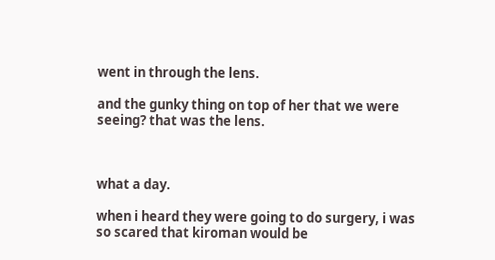went in through the lens.

and the gunky thing on top of her that we were seeing? that was the lens.



what a day.

when i heard they were going to do surgery, i was so scared that kiroman would be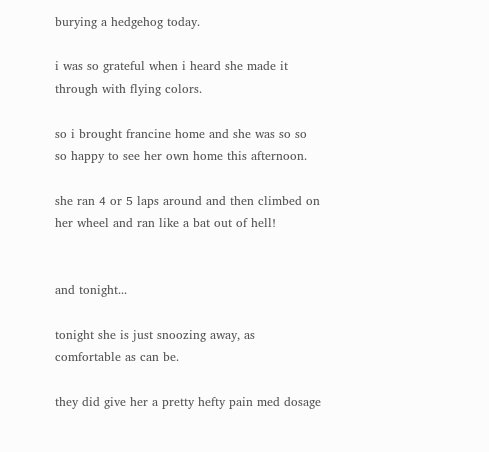burying a hedgehog today.

i was so grateful when i heard she made it through with flying colors.

so i brought francine home and she was so so so happy to see her own home this afternoon.

she ran 4 or 5 laps around and then climbed on her wheel and ran like a bat out of hell!


and tonight...

tonight she is just snoozing away, as comfortable as can be.

they did give her a pretty hefty pain med dosage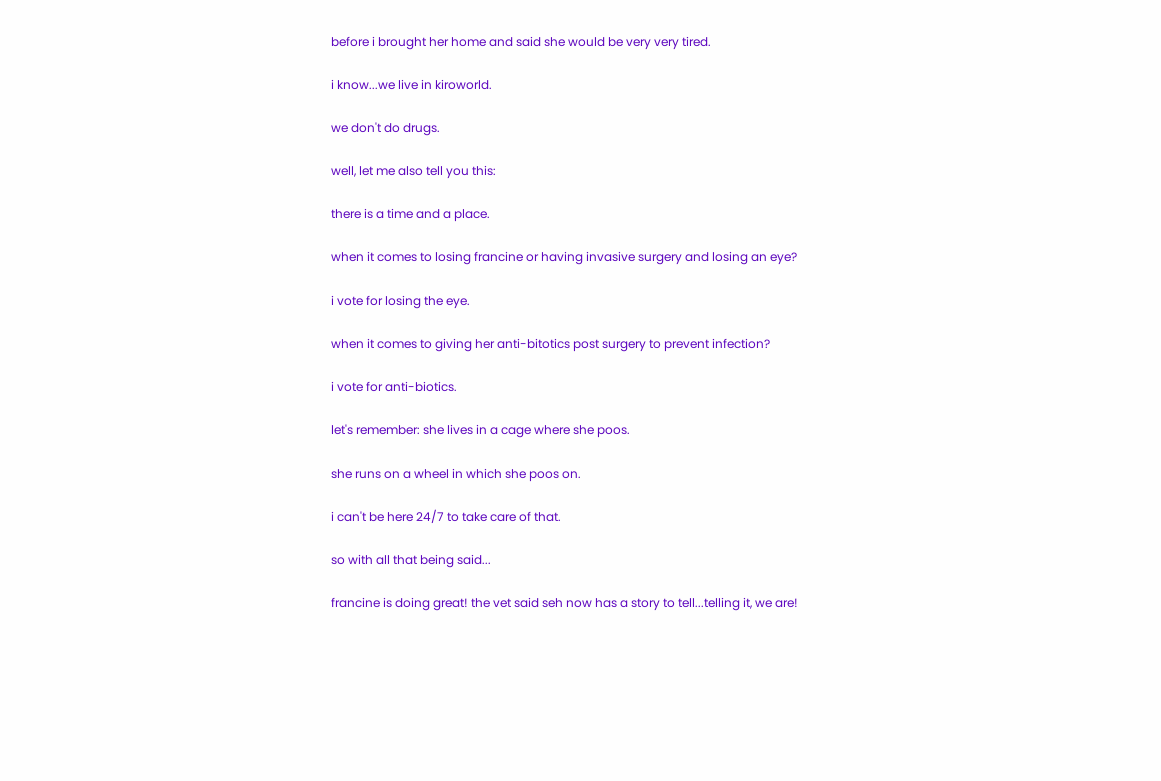before i brought her home and said she would be very very tired.

i know...we live in kiroworld.

we don't do drugs.

well, let me also tell you this:

there is a time and a place.

when it comes to losing francine or having invasive surgery and losing an eye?

i vote for losing the eye.

when it comes to giving her anti-bitotics post surgery to prevent infection?

i vote for anti-biotics.

let's remember: she lives in a cage where she poos.

she runs on a wheel in which she poos on.

i can't be here 24/7 to take care of that.

so with all that being said...

francine is doing great! the vet said seh now has a story to tell...telling it, we are!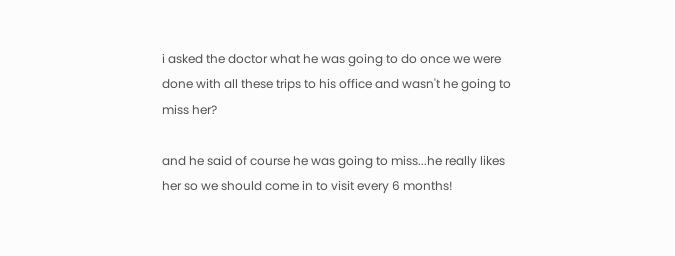i asked the doctor what he was going to do once we were done with all these trips to his office and wasn't he going to miss her?

and he said of course he was going to miss...he really likes her so we should come in to visit every 6 months!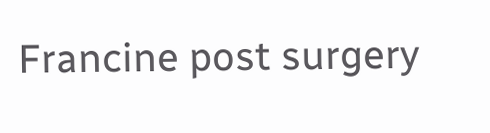Francine post surgery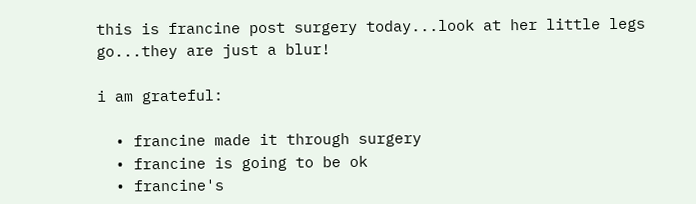this is francine post surgery today...look at her little legs go...they are just a blur!

i am grateful:

  • francine made it through surgery
  • francine is going to be ok
  • francine's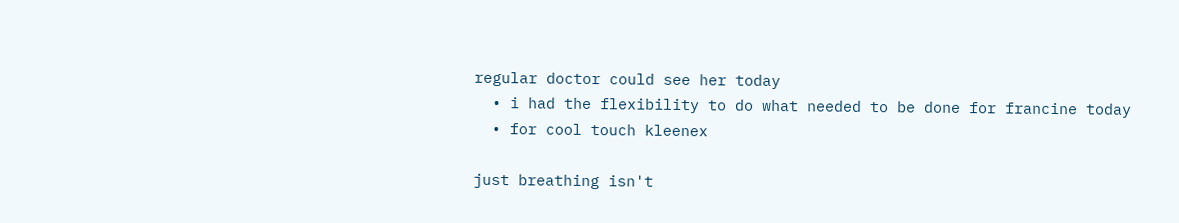regular doctor could see her today
  • i had the flexibility to do what needed to be done for francine today
  • for cool touch kleenex

just breathing isn't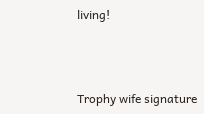living!



Trophy wife signature